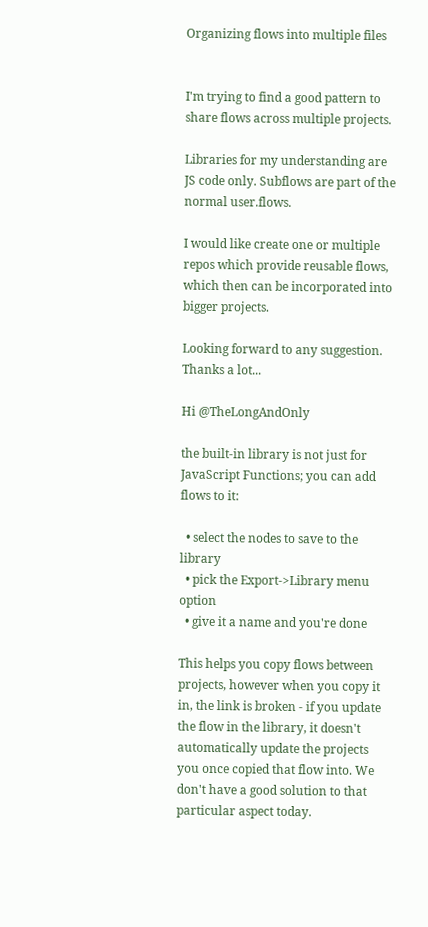Organizing flows into multiple files


I'm trying to find a good pattern to share flows across multiple projects.

Libraries for my understanding are JS code only. Subflows are part of the normal user.flows.

I would like create one or multiple repos which provide reusable flows, which then can be incorporated into bigger projects.

Looking forward to any suggestion. Thanks a lot...

Hi @TheLongAndOnly

the built-in library is not just for JavaScript Functions; you can add flows to it:

  • select the nodes to save to the library
  • pick the Export->Library menu option
  • give it a name and you're done

This helps you copy flows between projects, however when you copy it in, the link is broken - if you update the flow in the library, it doesn't automatically update the projects you once copied that flow into. We don't have a good solution to that particular aspect today.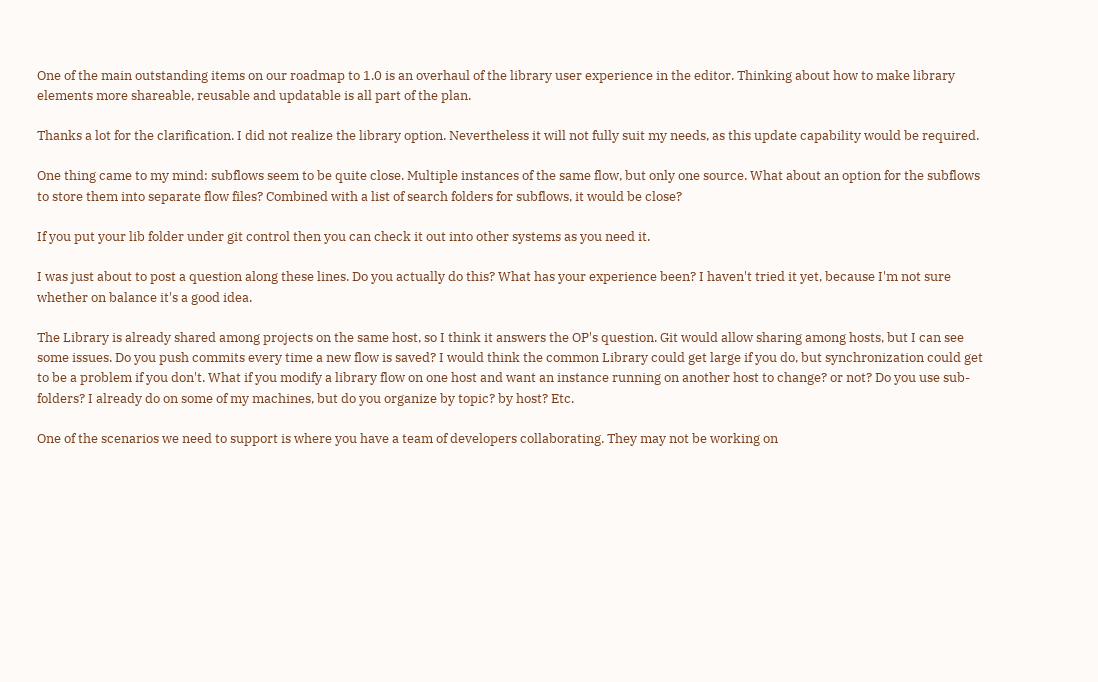One of the main outstanding items on our roadmap to 1.0 is an overhaul of the library user experience in the editor. Thinking about how to make library elements more shareable, reusable and updatable is all part of the plan.

Thanks a lot for the clarification. I did not realize the library option. Nevertheless it will not fully suit my needs, as this update capability would be required.

One thing came to my mind: subflows seem to be quite close. Multiple instances of the same flow, but only one source. What about an option for the subflows to store them into separate flow files? Combined with a list of search folders for subflows, it would be close?

If you put your lib folder under git control then you can check it out into other systems as you need it.

I was just about to post a question along these lines. Do you actually do this? What has your experience been? I haven't tried it yet, because I'm not sure whether on balance it's a good idea.

The Library is already shared among projects on the same host, so I think it answers the OP's question. Git would allow sharing among hosts, but I can see some issues. Do you push commits every time a new flow is saved? I would think the common Library could get large if you do, but synchronization could get to be a problem if you don't. What if you modify a library flow on one host and want an instance running on another host to change? or not? Do you use sub-folders? I already do on some of my machines, but do you organize by topic? by host? Etc.

One of the scenarios we need to support is where you have a team of developers collaborating. They may not be working on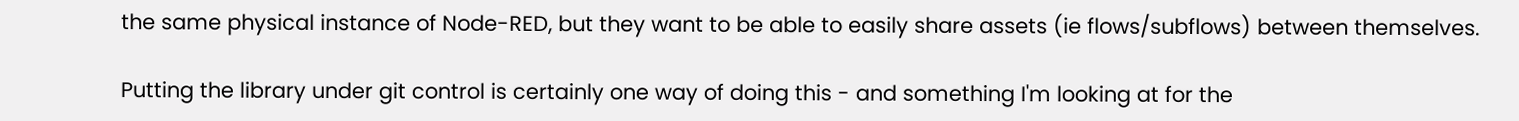the same physical instance of Node-RED, but they want to be able to easily share assets (ie flows/subflows) between themselves.

Putting the library under git control is certainly one way of doing this - and something I'm looking at for the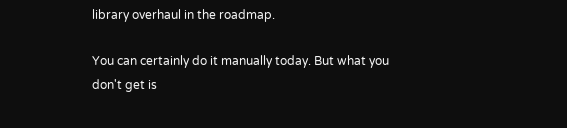library overhaul in the roadmap.

You can certainly do it manually today. But what you don't get is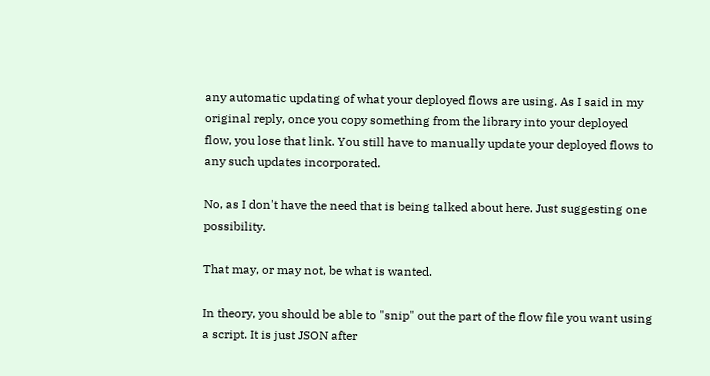any automatic updating of what your deployed flows are using. As I said in my original reply, once you copy something from the library into your deployed flow, you lose that link. You still have to manually update your deployed flows to any such updates incorporated.

No, as I don't have the need that is being talked about here. Just suggesting one possibility.

That may, or may not, be what is wanted.

In theory, you should be able to "snip" out the part of the flow file you want using a script. It is just JSON after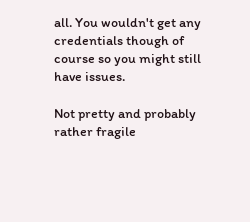all. You wouldn't get any credentials though of course so you might still have issues.

Not pretty and probably rather fragile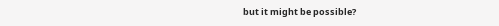but it might be possible?